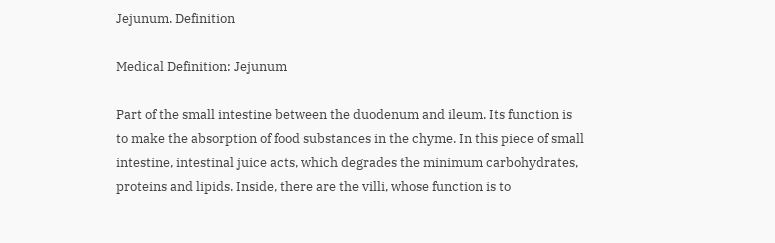Jejunum. Definition

Medical Definition: Jejunum

Part of the small intestine between the duodenum and ileum. Its function is to make the absorption of food substances in the chyme. In this piece of small intestine, intestinal juice acts, which degrades the minimum carbohydrates, proteins and lipids. Inside, there are the villi, whose function is to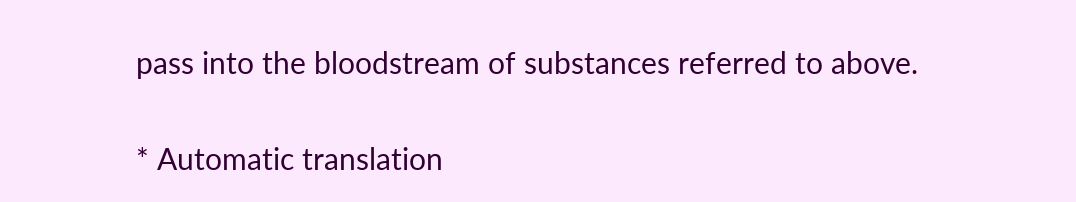pass into the bloodstream of substances referred to above.

* Automatic translation